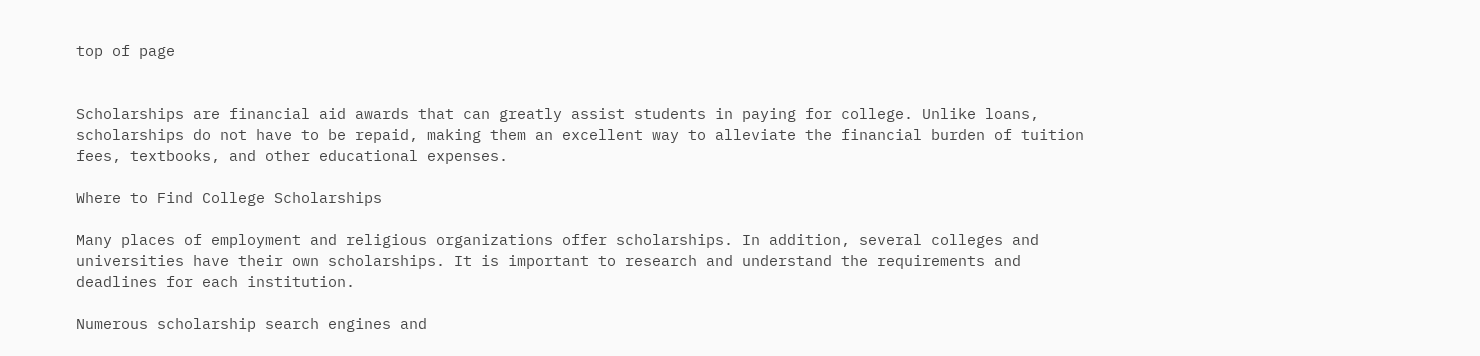top of page


Scholarships are financial aid awards that can greatly assist students in paying for college. Unlike loans, scholarships do not have to be repaid, making them an excellent way to alleviate the financial burden of tuition fees, textbooks, and other educational expenses.

Where to Find College Scholarships

Many places of employment and religious organizations offer scholarships. In addition, several colleges and universities have their own scholarships. It is important to research and understand the requirements and deadlines for each institution.

Numerous scholarship search engines and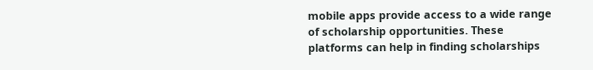mobile apps provide access to a wide range of scholarship opportunities. These platforms can help in finding scholarships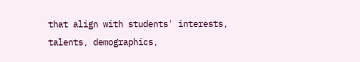that align with students' interests, talents, demographics,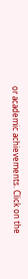or academic achievements. Click on the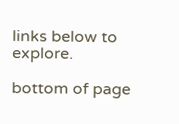links below to explore.

bottom of page